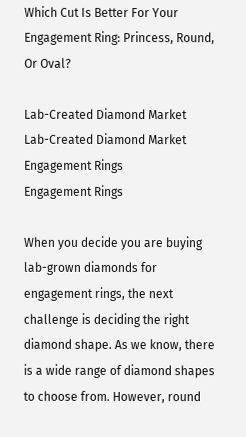Which Cut Is Better For Your Engagement Ring: Princess, Round, Or Oval?

Lab-Created Diamond Market
Lab-Created Diamond Market
Engagement Rings
Engagement Rings

When you decide you are buying lab-grown diamonds for engagement rings, the next challenge is deciding the right diamond shape. As we know, there is a wide range of diamond shapes to choose from. However, round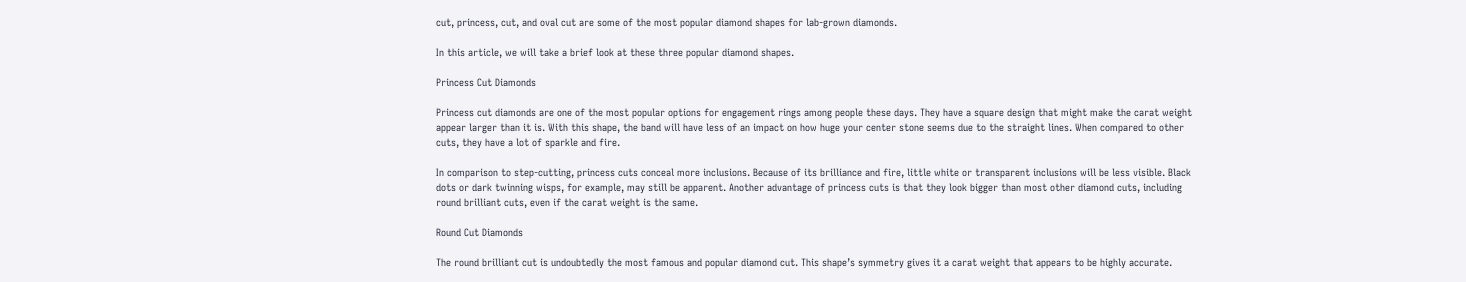cut, princess, cut, and oval cut are some of the most popular diamond shapes for lab-grown diamonds.

In this article, we will take a brief look at these three popular diamond shapes.

Princess Cut Diamonds

Princess cut diamonds are one of the most popular options for engagement rings among people these days. They have a square design that might make the carat weight appear larger than it is. With this shape, the band will have less of an impact on how huge your center stone seems due to the straight lines. When compared to other cuts, they have a lot of sparkle and fire.

In comparison to step-cutting, princess cuts conceal more inclusions. Because of its brilliance and fire, little white or transparent inclusions will be less visible. Black dots or dark twinning wisps, for example, may still be apparent. Another advantage of princess cuts is that they look bigger than most other diamond cuts, including round brilliant cuts, even if the carat weight is the same.

Round Cut Diamonds

The round brilliant cut is undoubtedly the most famous and popular diamond cut. This shape’s symmetry gives it a carat weight that appears to be highly accurate.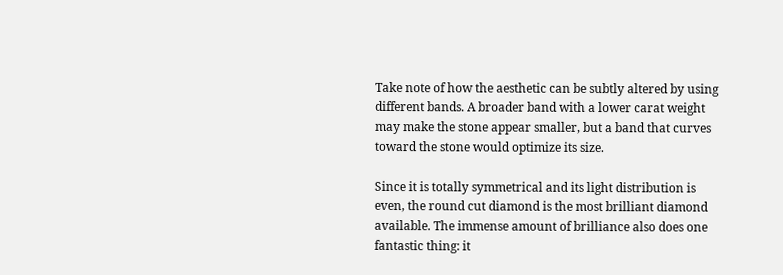Take note of how the aesthetic can be subtly altered by using different bands. A broader band with a lower carat weight may make the stone appear smaller, but a band that curves toward the stone would optimize its size.

Since it is totally symmetrical and its light distribution is even, the round cut diamond is the most brilliant diamond available. The immense amount of brilliance also does one fantastic thing: it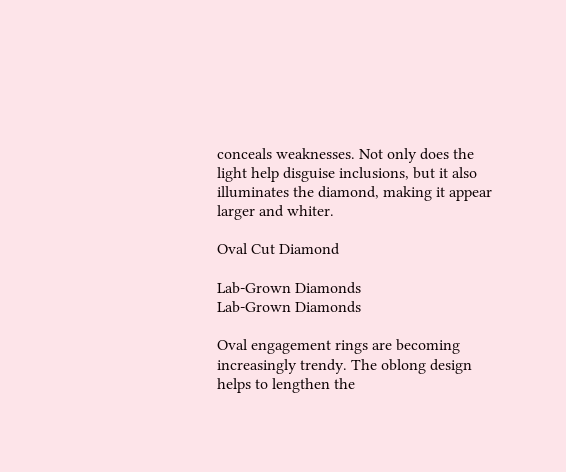conceals weaknesses. Not only does the light help disguise inclusions, but it also illuminates the diamond, making it appear larger and whiter.

Oval Cut Diamond

Lab-Grown Diamonds
Lab-Grown Diamonds

Oval engagement rings are becoming increasingly trendy. The oblong design helps to lengthen the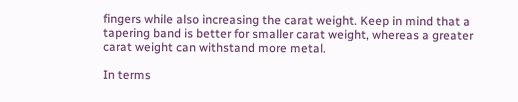fingers while also increasing the carat weight. Keep in mind that a tapering band is better for smaller carat weight, whereas a greater carat weight can withstand more metal.

In terms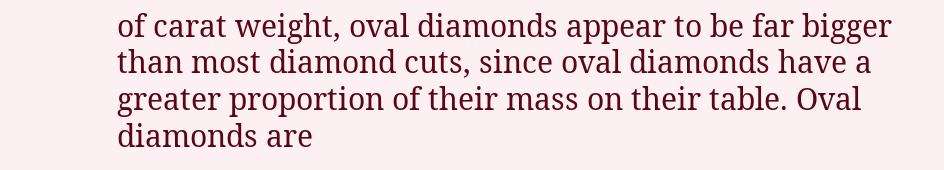of carat weight, oval diamonds appear to be far bigger than most diamond cuts, since oval diamonds have a greater proportion of their mass on their table. Oval diamonds are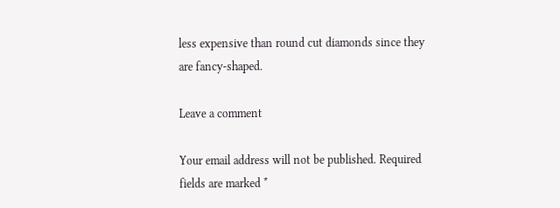less expensive than round cut diamonds since they are fancy-shaped.

Leave a comment

Your email address will not be published. Required fields are marked *